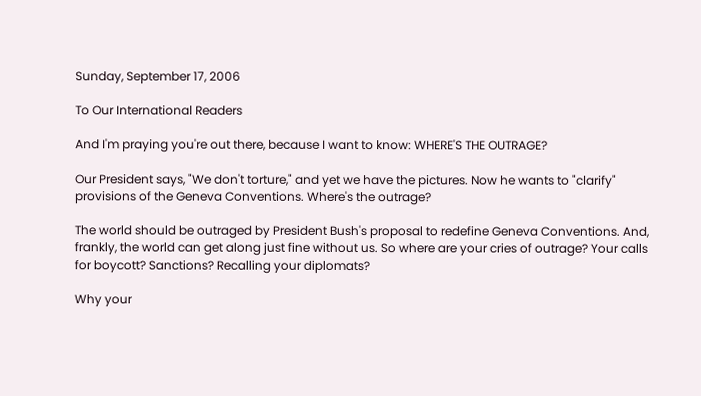Sunday, September 17, 2006

To Our International Readers

And I'm praying you're out there, because I want to know: WHERE'S THE OUTRAGE?

Our President says, "We don't torture," and yet we have the pictures. Now he wants to "clarify" provisions of the Geneva Conventions. Where's the outrage?

The world should be outraged by President Bush's proposal to redefine Geneva Conventions. And, frankly, the world can get along just fine without us. So where are your cries of outrage? Your calls for boycott? Sanctions? Recalling your diplomats?

Why your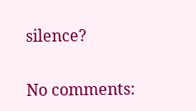silence?

No comments: